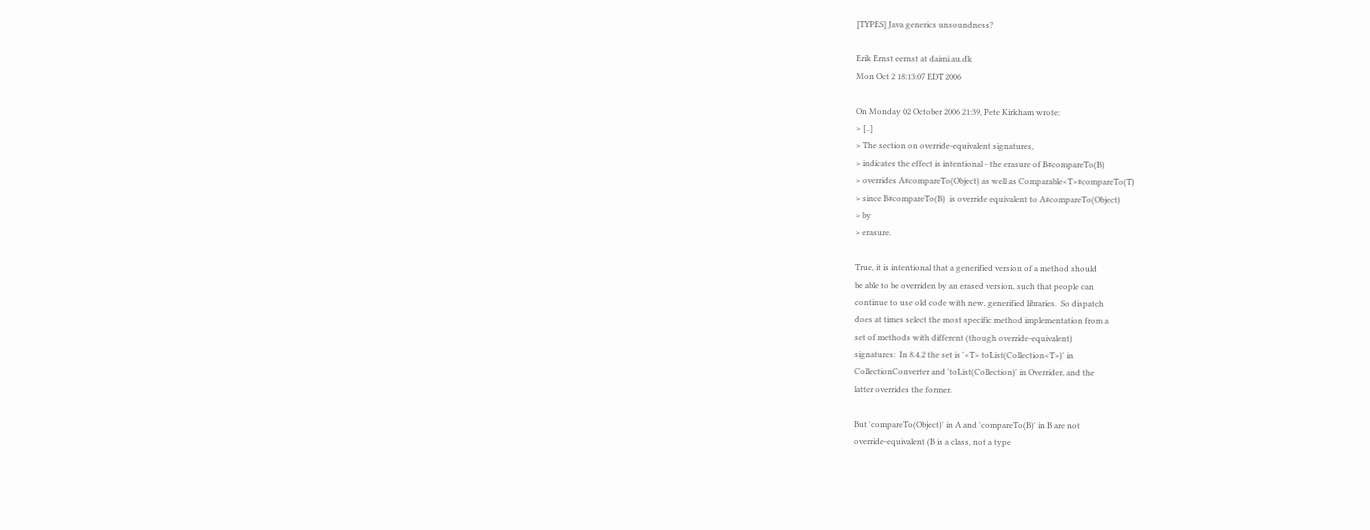[TYPES] Java generics unsoundness?

Erik Ernst eernst at daimi.au.dk
Mon Oct 2 18:13:07 EDT 2006

On Monday 02 October 2006 21:39, Pete Kirkham wrote:
> [..]
> The section on override-equivalent signatures,
> indicates the effect is intentional - the erasure of B#compareTo(B)
> overrides A#compareTo(Object) as well as Comparable<T>#compareTo(T)
> since B#compareTo(B)  is override equivalent to A#compareTo(Object)
> by
> erasure.

True, it is intentional that a generified version of a method should
be able to be overriden by an erased version, such that people can
continue to use old code with new, generified libraries.  So dispatch
does at times select the most specific method implementation from a
set of methods with different (though override-equivalent)
signatures:  In 8.4.2 the set is '<T> toList(Collection<T>)' in
CollectionConverter and 'toList(Collection)' in Overrider, and the
latter overrides the former.

But 'compareTo(Object)' in A and 'compareTo(B)' in B are not
override-equivalent (B is a class, not a type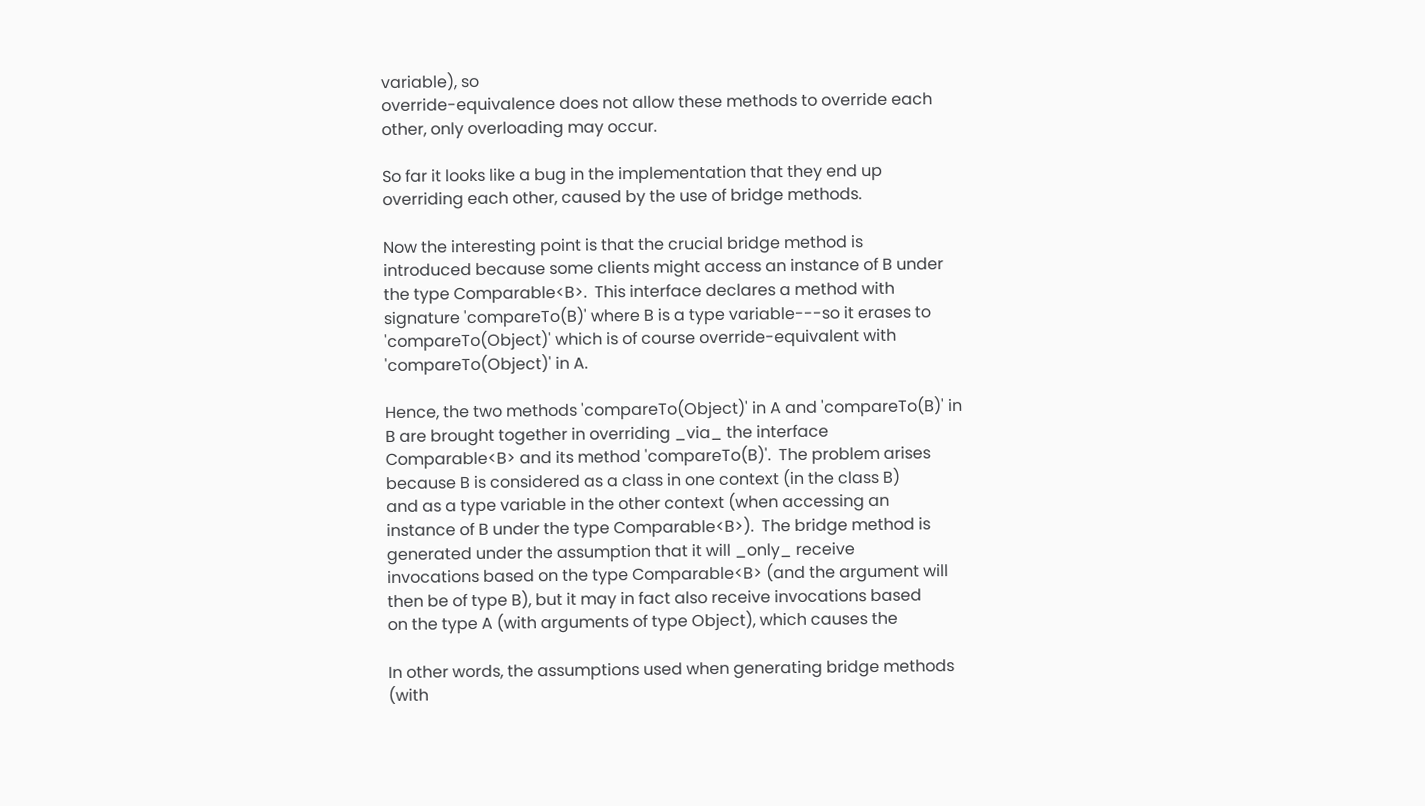variable), so
override-equivalence does not allow these methods to override each
other, only overloading may occur.

So far it looks like a bug in the implementation that they end up
overriding each other, caused by the use of bridge methods.

Now the interesting point is that the crucial bridge method is
introduced because some clients might access an instance of B under
the type Comparable<B>.  This interface declares a method with
signature 'compareTo(B)' where B is a type variable---so it erases to
'compareTo(Object)' which is of course override-equivalent with
'compareTo(Object)' in A.

Hence, the two methods 'compareTo(Object)' in A and 'compareTo(B)' in
B are brought together in overriding _via_ the interface
Comparable<B> and its method 'compareTo(B)'.  The problem arises
because B is considered as a class in one context (in the class B)
and as a type variable in the other context (when accessing an
instance of B under the type Comparable<B>).  The bridge method is
generated under the assumption that it will _only_ receive
invocations based on the type Comparable<B> (and the argument will
then be of type B), but it may in fact also receive invocations based
on the type A (with arguments of type Object), which causes the

In other words, the assumptions used when generating bridge methods
(with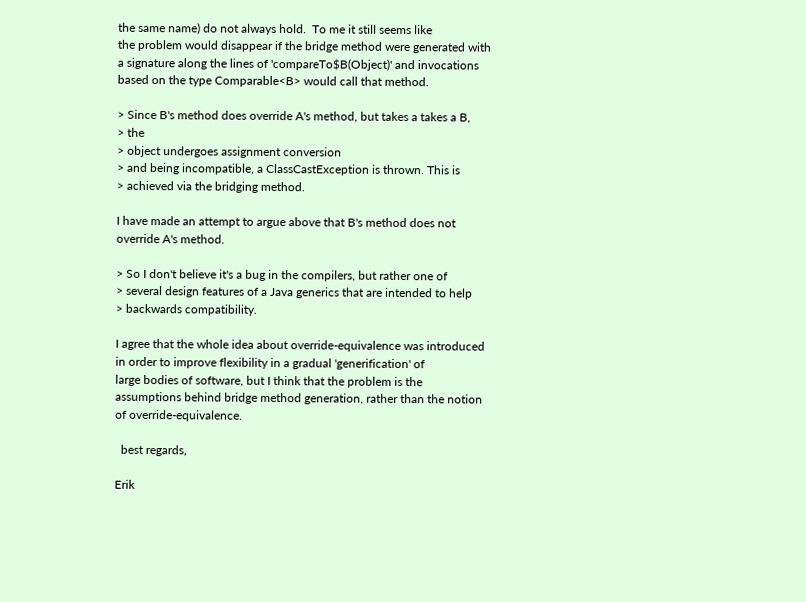the same name) do not always hold.  To me it still seems like
the problem would disappear if the bridge method were generated with
a signature along the lines of 'compareTo$B(Object)' and invocations
based on the type Comparable<B> would call that method.

> Since B's method does override A's method, but takes a takes a B,
> the
> object undergoes assignment conversion
> and being incompatible, a ClassCastException is thrown. This is
> achieved via the bridging method.

I have made an attempt to argue above that B's method does not
override A's method.

> So I don't believe it's a bug in the compilers, but rather one of
> several design features of a Java generics that are intended to help
> backwards compatibility.

I agree that the whole idea about override-equivalence was introduced
in order to improve flexibility in a gradual 'generification' of
large bodies of software, but I think that the problem is the
assumptions behind bridge method generation, rather than the notion
of override-equivalence.

  best regards,

Erik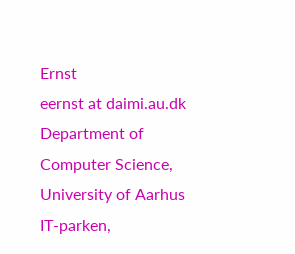Ernst                        eernst at daimi.au.dk
Department of Computer Science, University of Aarhus
IT-parken,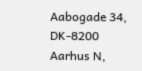Aabogade 34,  DK-8200 Aarhus N,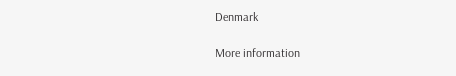Denmark

More information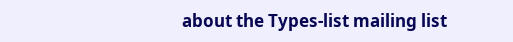about the Types-list mailing list